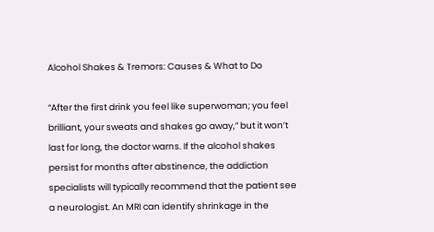Alcohol Shakes & Tremors: Causes & What to Do

“After the first drink you feel like superwoman; you feel brilliant, your sweats and shakes go away,” but it won’t last for long, the doctor warns. If the alcohol shakes persist for months after abstinence, the addiction specialists will typically recommend that the patient see a neurologist. An MRI can identify shrinkage in the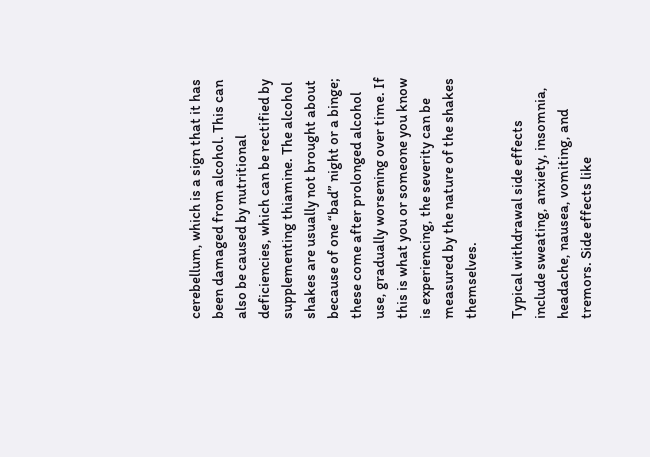cerebellum, which is a sign that it has been damaged from alcohol. This can also be caused by nutritional deficiencies, which can be rectified by supplementing thiamine. The alcohol shakes are usually not brought about because of one “bad” night or a binge; these come after prolonged alcohol use, gradually worsening over time. If this is what you or someone you know is experiencing, the severity can be measured by the nature of the shakes themselves.

Typical withdrawal side effects include sweating, anxiety, insomnia, headache, nausea, vomiting, and tremors. Side effects like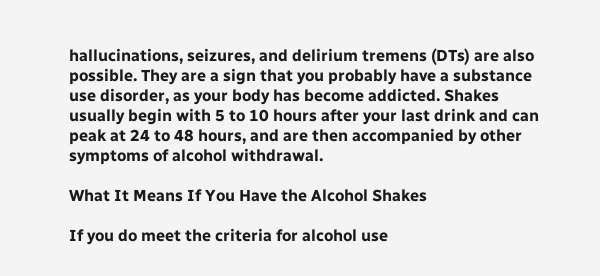hallucinations, seizures, and delirium tremens (DTs) are also possible. They are a sign that you probably have a substance use disorder, as your body has become addicted. Shakes usually begin with 5 to 10 hours after your last drink and can peak at 24 to 48 hours, and are then accompanied by other symptoms of alcohol withdrawal.

What It Means If You Have the Alcohol Shakes

If you do meet the criteria for alcohol use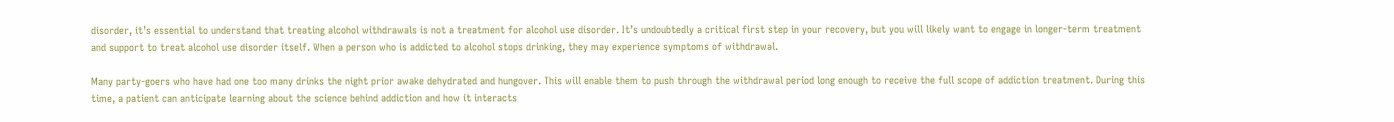disorder, it’s essential to understand that treating alcohol withdrawals is not a treatment for alcohol use disorder. It’s undoubtedly a critical first step in your recovery, but you will likely want to engage in longer-term treatment and support to treat alcohol use disorder itself. When a person who is addicted to alcohol stops drinking, they may experience symptoms of withdrawal.

Many party-goers who have had one too many drinks the night prior awake dehydrated and hungover. This will enable them to push through the withdrawal period long enough to receive the full scope of addiction treatment. During this time, a patient can anticipate learning about the science behind addiction and how it interacts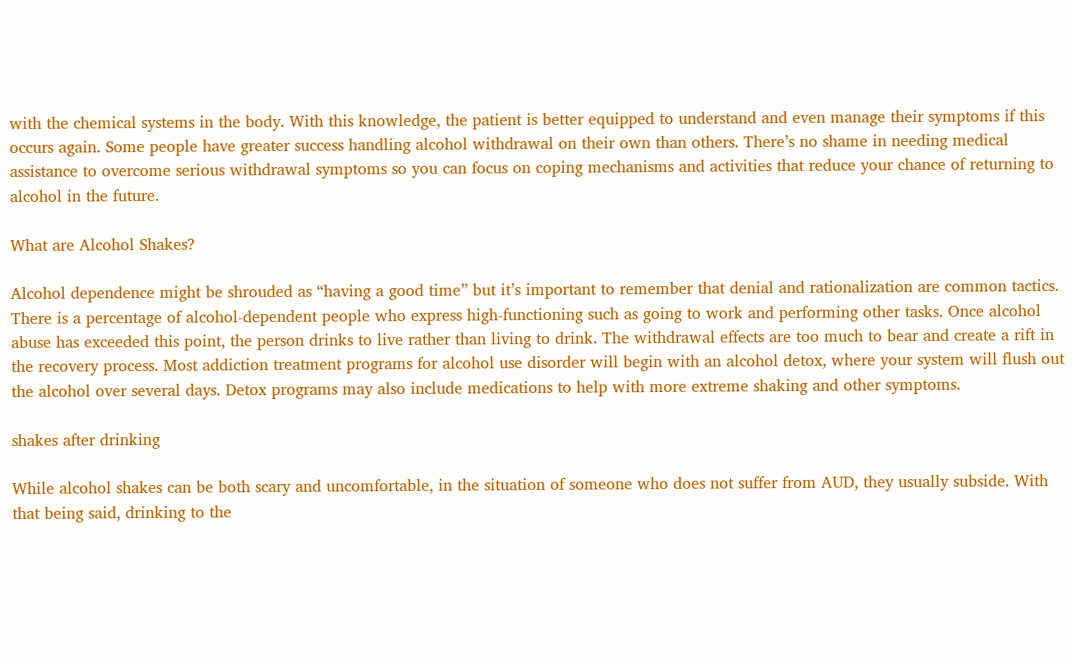with the chemical systems in the body. With this knowledge, the patient is better equipped to understand and even manage their symptoms if this occurs again. Some people have greater success handling alcohol withdrawal on their own than others. There’s no shame in needing medical assistance to overcome serious withdrawal symptoms so you can focus on coping mechanisms and activities that reduce your chance of returning to alcohol in the future.

What are Alcohol Shakes?

Alcohol dependence might be shrouded as “having a good time” but it’s important to remember that denial and rationalization are common tactics. There is a percentage of alcohol-dependent people who express high-functioning such as going to work and performing other tasks. Once alcohol abuse has exceeded this point, the person drinks to live rather than living to drink. The withdrawal effects are too much to bear and create a rift in the recovery process. Most addiction treatment programs for alcohol use disorder will begin with an alcohol detox, where your system will flush out the alcohol over several days. Detox programs may also include medications to help with more extreme shaking and other symptoms.

shakes after drinking

While alcohol shakes can be both scary and uncomfortable, in the situation of someone who does not suffer from AUD, they usually subside. With that being said, drinking to the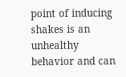point of inducing shakes is an unhealthy behavior and can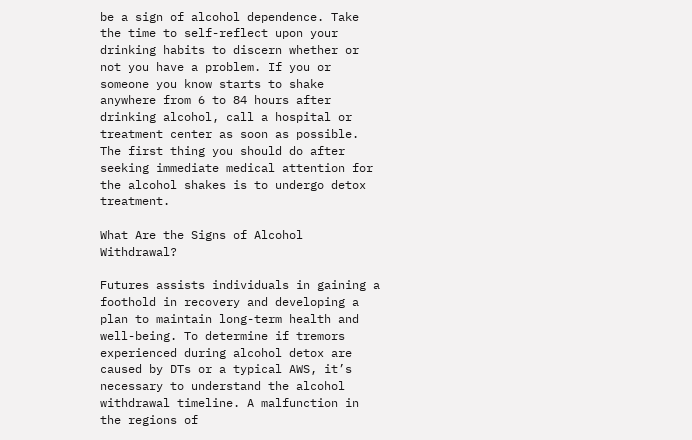be a sign of alcohol dependence. Take the time to self-reflect upon your drinking habits to discern whether or not you have a problem. If you or someone you know starts to shake anywhere from 6 to 84 hours after drinking alcohol, call a hospital or treatment center as soon as possible. The first thing you should do after seeking immediate medical attention for the alcohol shakes is to undergo detox treatment.

What Are the Signs of Alcohol Withdrawal?

Futures assists individuals in gaining a foothold in recovery and developing a plan to maintain long-term health and well-being. To determine if tremors experienced during alcohol detox are caused by DTs or a typical AWS, it’s necessary to understand the alcohol withdrawal timeline. A malfunction in the regions of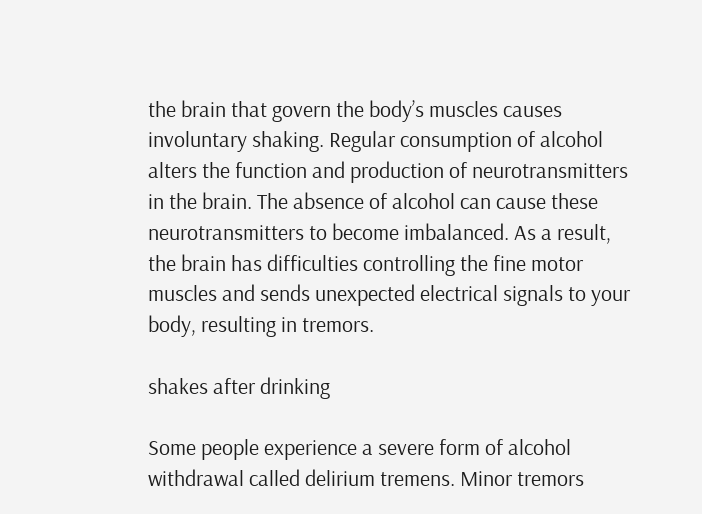the brain that govern the body’s muscles causes involuntary shaking. Regular consumption of alcohol alters the function and production of neurotransmitters in the brain. The absence of alcohol can cause these neurotransmitters to become imbalanced. As a result, the brain has difficulties controlling the fine motor muscles and sends unexpected electrical signals to your body, resulting in tremors.

shakes after drinking

Some people experience a severe form of alcohol withdrawal called delirium tremens. Minor tremors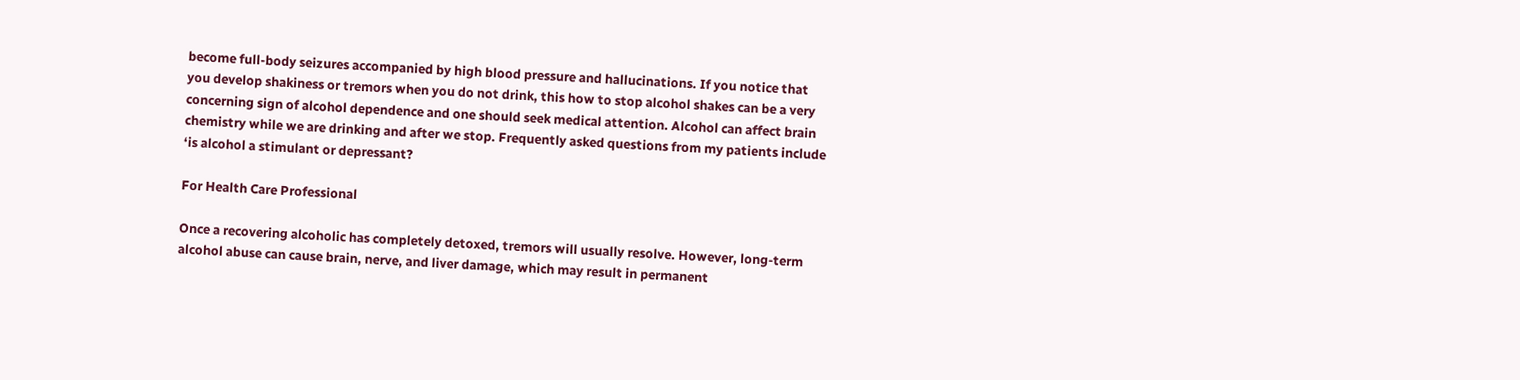become full-body seizures accompanied by high blood pressure and hallucinations. If you notice that you develop shakiness or tremors when you do not drink, this how to stop alcohol shakes can be a very concerning sign of alcohol dependence and one should seek medical attention. Alcohol can affect brain chemistry while we are drinking and after we stop. Frequently asked questions from my patients include ‘is alcohol a stimulant or depressant?

For Health Care Professional

Once a recovering alcoholic has completely detoxed, tremors will usually resolve. However, long-term alcohol abuse can cause brain, nerve, and liver damage, which may result in permanent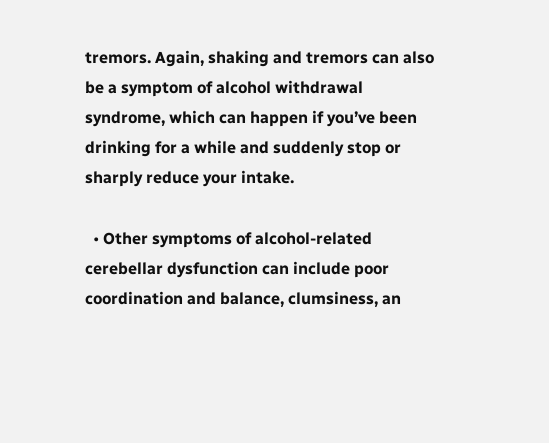tremors. Again, shaking and tremors can also be a symptom of alcohol withdrawal syndrome, which can happen if you’ve been drinking for a while and suddenly stop or sharply reduce your intake.

  • Other symptoms of alcohol-related cerebellar dysfunction can include poor coordination and balance, clumsiness, an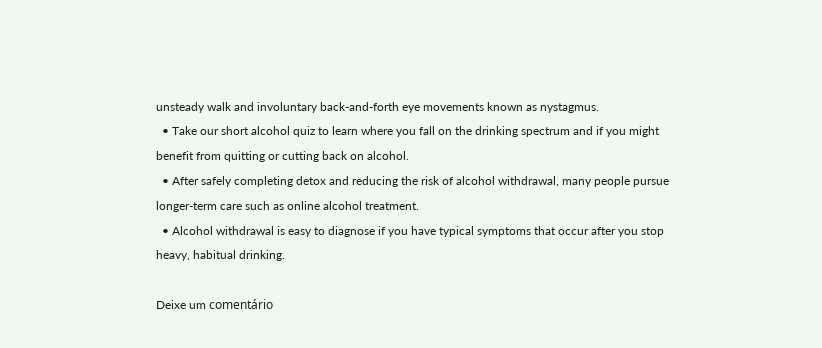unsteady walk and involuntary back-and-forth eye movements known as nystagmus.
  • Take our short alcohol quiz to learn where you fall on the drinking spectrum and if you might benefit from quitting or cutting back on alcohol.
  • After safely completing detox and reducing the risk of alcohol withdrawal, many people pursue longer-term care such as online alcohol treatment.
  • Alcohol withdrawal is easy to diagnose if you have typical symptoms that occur after you stop heavy, habitual drinking.

Deixe um comentário